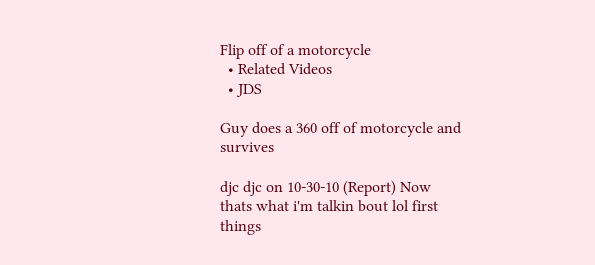Flip off of a motorcycle
  • Related Videos
  • JDS

Guy does a 360 off of motorcycle and survives

djc djc on 10-30-10 (Report) Now thats what i'm talkin bout lol first things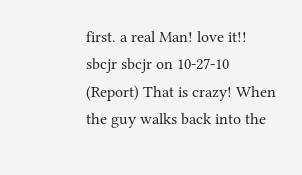first. a real Man! love it!!
sbcjr sbcjr on 10-27-10 (Report) That is crazy! When the guy walks back into the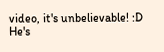video, it's unbelievable! :D He's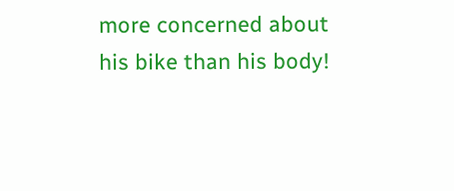more concerned about his bike than his body!